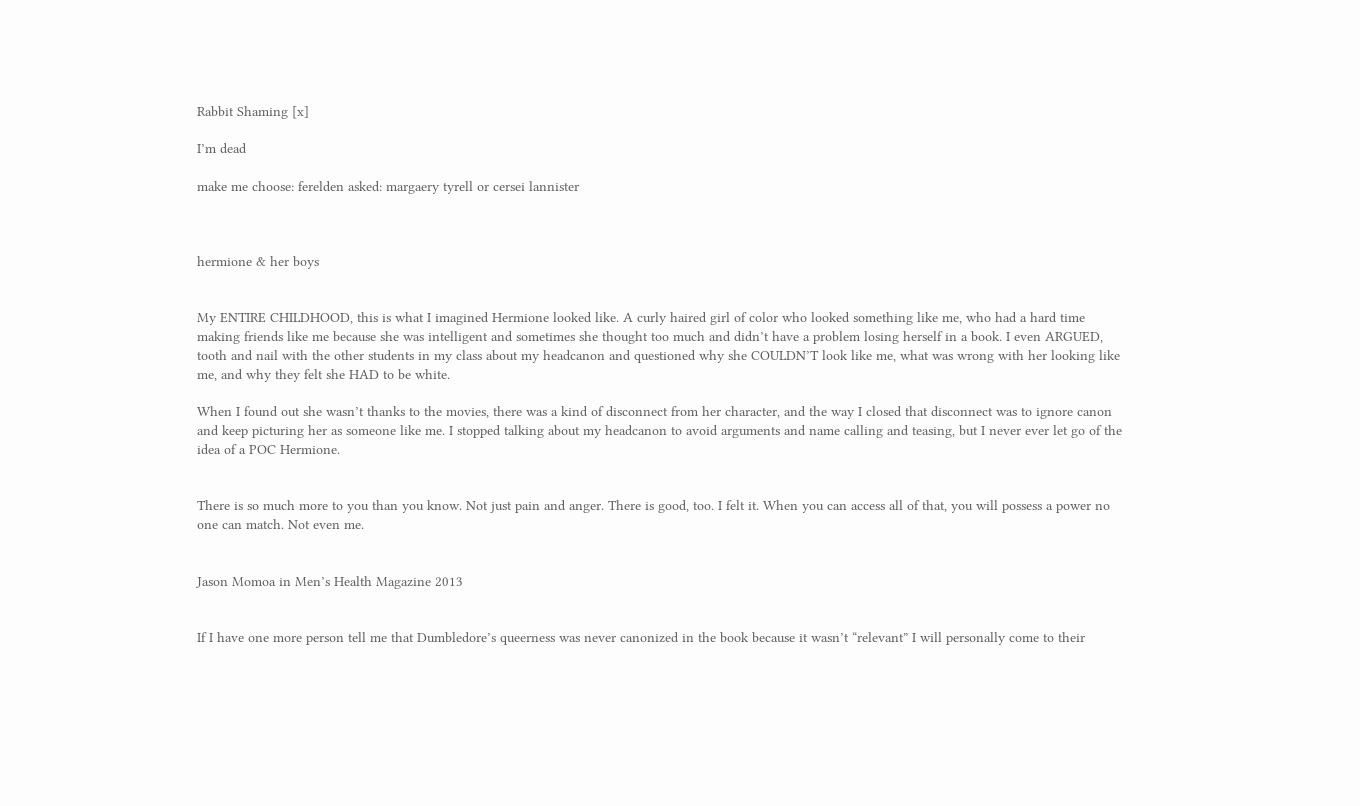Rabbit Shaming [x]

I’m dead

make me choose: ferelden asked: margaery tyrell or cersei lannister



hermione & her boys


My ENTIRE CHILDHOOD, this is what I imagined Hermione looked like. A curly haired girl of color who looked something like me, who had a hard time making friends like me because she was intelligent and sometimes she thought too much and didn’t have a problem losing herself in a book. I even ARGUED, tooth and nail with the other students in my class about my headcanon and questioned why she COULDN’T look like me, what was wrong with her looking like me, and why they felt she HAD to be white.

When I found out she wasn’t thanks to the movies, there was a kind of disconnect from her character, and the way I closed that disconnect was to ignore canon and keep picturing her as someone like me. I stopped talking about my headcanon to avoid arguments and name calling and teasing, but I never ever let go of the idea of a POC Hermione.


There is so much more to you than you know. Not just pain and anger. There is good, too. I felt it. When you can access all of that, you will possess a power no one can match. Not even me.


Jason Momoa in Men’s Health Magazine 2013


If I have one more person tell me that Dumbledore’s queerness was never canonized in the book because it wasn’t “relevant” I will personally come to their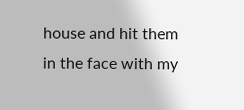house and hit them in the face with my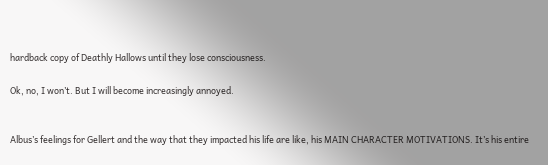hardback copy of Deathly Hallows until they lose consciousness.

Ok, no, I won’t. But I will become increasingly annoyed.


Albus’s feelings for Gellert and the way that they impacted his life are like, his MAIN CHARACTER MOTIVATIONS. It’s his entire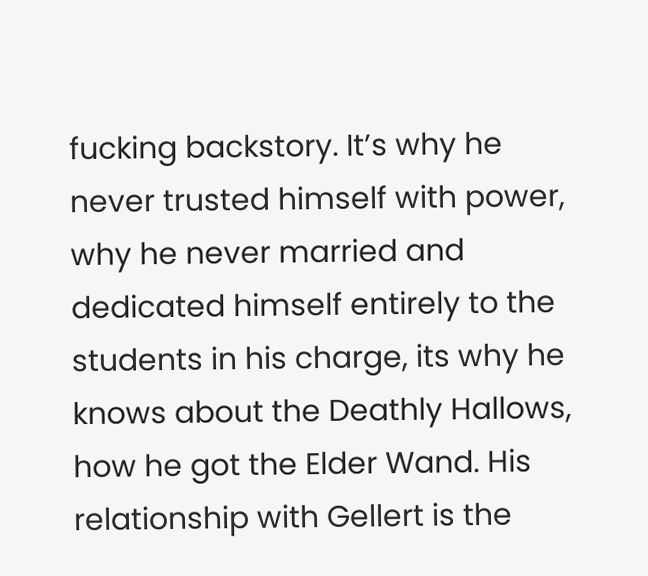fucking backstory. It’s why he never trusted himself with power, why he never married and dedicated himself entirely to the students in his charge, its why he knows about the Deathly Hallows, how he got the Elder Wand. His relationship with Gellert is the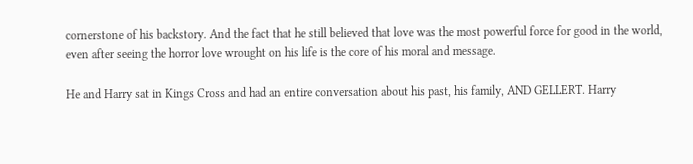cornerstone of his backstory. And the fact that he still believed that love was the most powerful force for good in the world, even after seeing the horror love wrought on his life is the core of his moral and message.

He and Harry sat in Kings Cross and had an entire conversation about his past, his family, AND GELLERT. Harry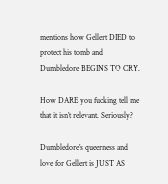mentions how Gellert DIED to protect his tomb and Dumbledore BEGINS TO CRY.

How DARE you fucking tell me that it isn’t relevant. Seriously?

Dumbledore’s queerness and love for Gellert is JUST AS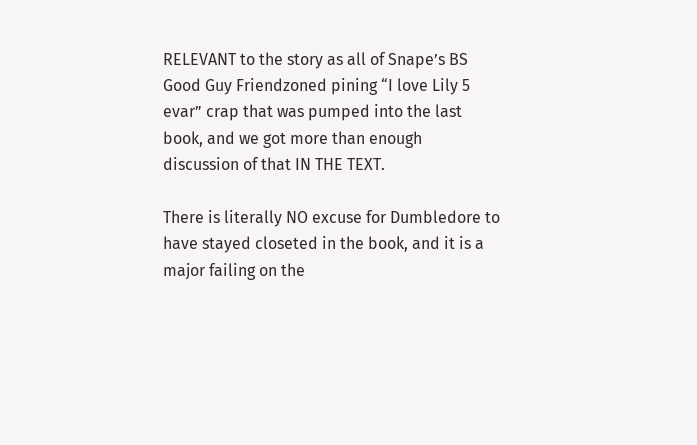RELEVANT to the story as all of Snape’s BS Good Guy Friendzoned pining “I love Lily 5 evar” crap that was pumped into the last book, and we got more than enough discussion of that IN THE TEXT.

There is literally NO excuse for Dumbledore to have stayed closeted in the book, and it is a major failing on the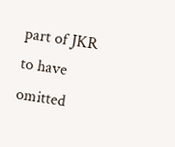part of JKR to have omitted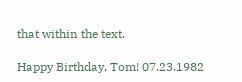that within the text.

Happy Birthday, Tom! 07.23.1982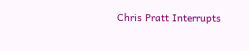Chris Pratt Interrupts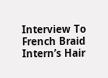Interview To French Braid Intern’s Hair